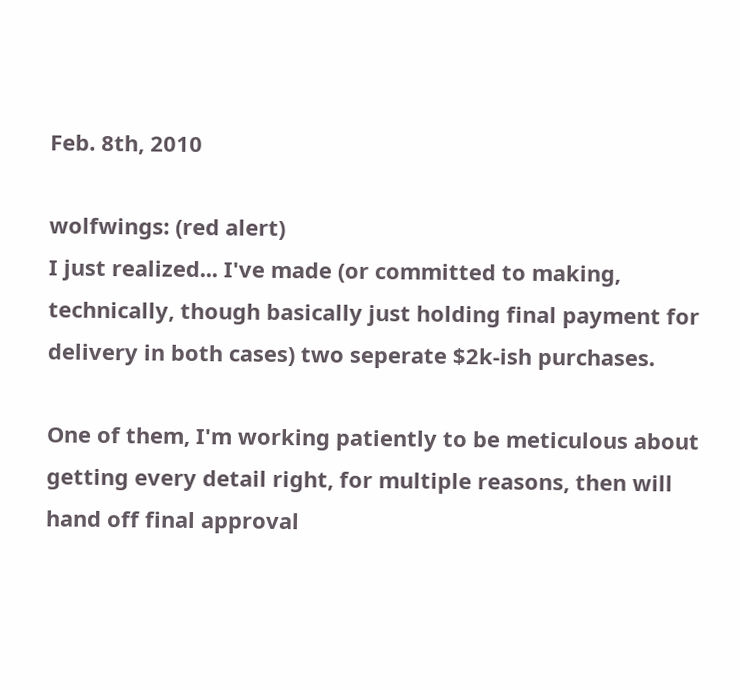Feb. 8th, 2010

wolfwings: (red alert)
I just realized... I've made (or committed to making, technically, though basically just holding final payment for delivery in both cases) two seperate $2k-ish purchases.

One of them, I'm working patiently to be meticulous about getting every detail right, for multiple reasons, then will hand off final approval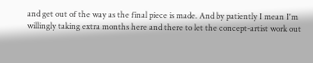and get out of the way as the final piece is made. And by patiently I mean I'm willingly taking extra months here and there to let the concept-artist work out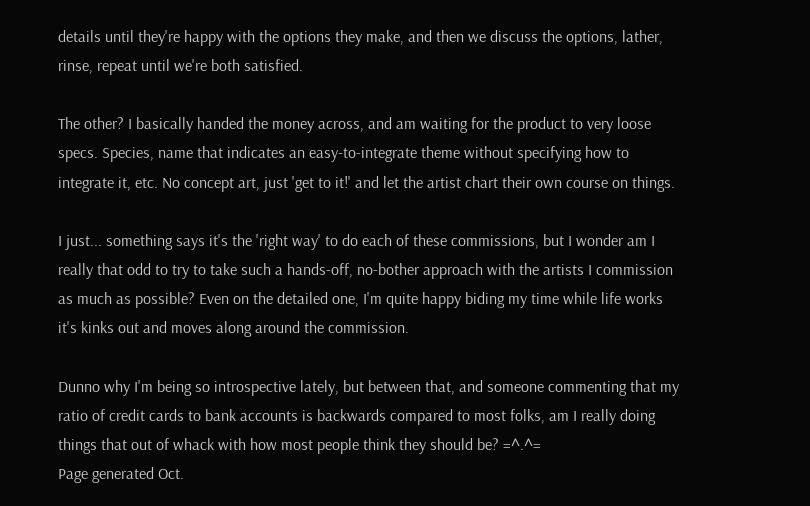details until they're happy with the options they make, and then we discuss the options, lather, rinse, repeat until we're both satisfied.

The other? I basically handed the money across, and am waiting for the product to very loose specs. Species, name that indicates an easy-to-integrate theme without specifying how to integrate it, etc. No concept art, just 'get to it!' and let the artist chart their own course on things.

I just... something says it's the 'right way' to do each of these commissions, but I wonder am I really that odd to try to take such a hands-off, no-bother approach with the artists I commission as much as possible? Even on the detailed one, I'm quite happy biding my time while life works it's kinks out and moves along around the commission.

Dunno why I'm being so introspective lately, but between that, and someone commenting that my ratio of credit cards to bank accounts is backwards compared to most folks, am I really doing things that out of whack with how most people think they should be? =^.^=
Page generated Oct.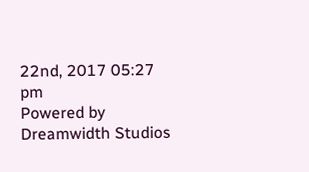22nd, 2017 05:27 pm
Powered by Dreamwidth Studios